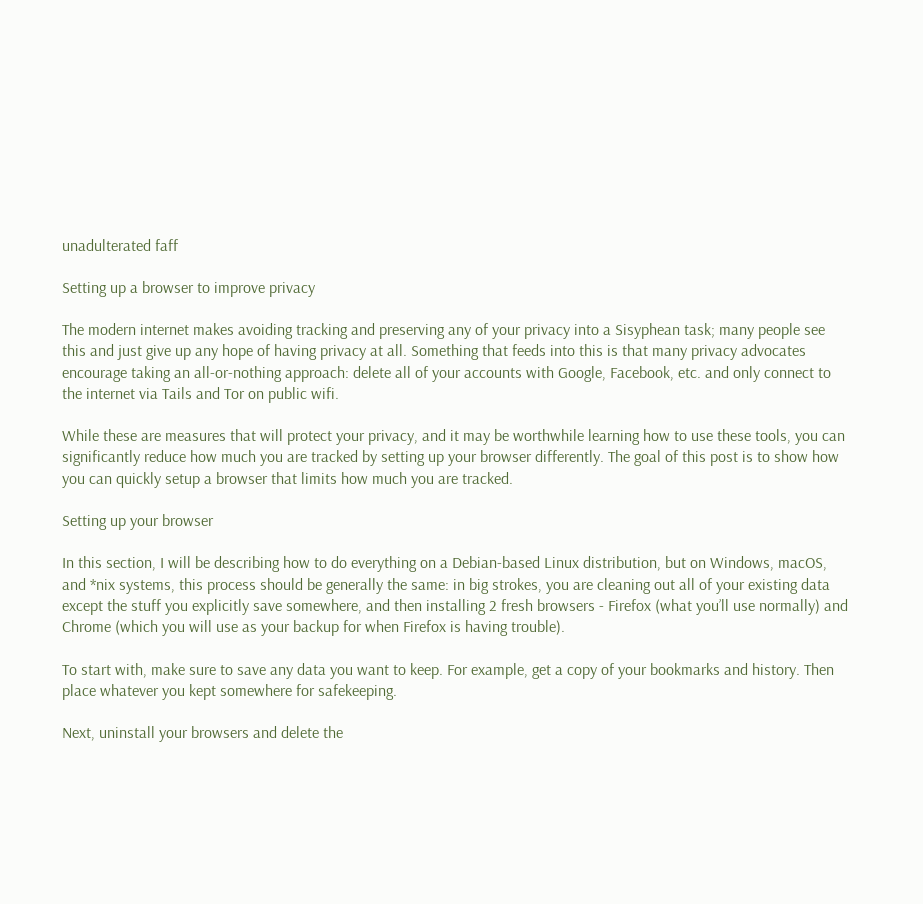unadulterated faff

Setting up a browser to improve privacy

The modern internet makes avoiding tracking and preserving any of your privacy into a Sisyphean task; many people see this and just give up any hope of having privacy at all. Something that feeds into this is that many privacy advocates encourage taking an all-or-nothing approach: delete all of your accounts with Google, Facebook, etc. and only connect to the internet via Tails and Tor on public wifi.

While these are measures that will protect your privacy, and it may be worthwhile learning how to use these tools, you can significantly reduce how much you are tracked by setting up your browser differently. The goal of this post is to show how you can quickly setup a browser that limits how much you are tracked.

Setting up your browser

In this section, I will be describing how to do everything on a Debian-based Linux distribution, but on Windows, macOS, and *nix systems, this process should be generally the same: in big strokes, you are cleaning out all of your existing data except the stuff you explicitly save somewhere, and then installing 2 fresh browsers - Firefox (what you’ll use normally) and Chrome (which you will use as your backup for when Firefox is having trouble).

To start with, make sure to save any data you want to keep. For example, get a copy of your bookmarks and history. Then place whatever you kept somewhere for safekeeping.

Next, uninstall your browsers and delete the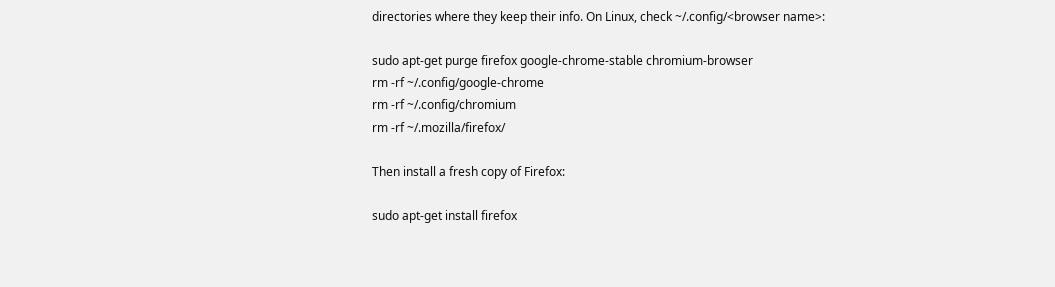directories where they keep their info. On Linux, check ~/.config/<browser name>:

sudo apt-get purge firefox google-chrome-stable chromium-browser
rm -rf ~/.config/google-chrome
rm -rf ~/.config/chromium
rm -rf ~/.mozilla/firefox/

Then install a fresh copy of Firefox:

sudo apt-get install firefox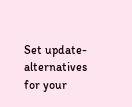Set update-alternatives for your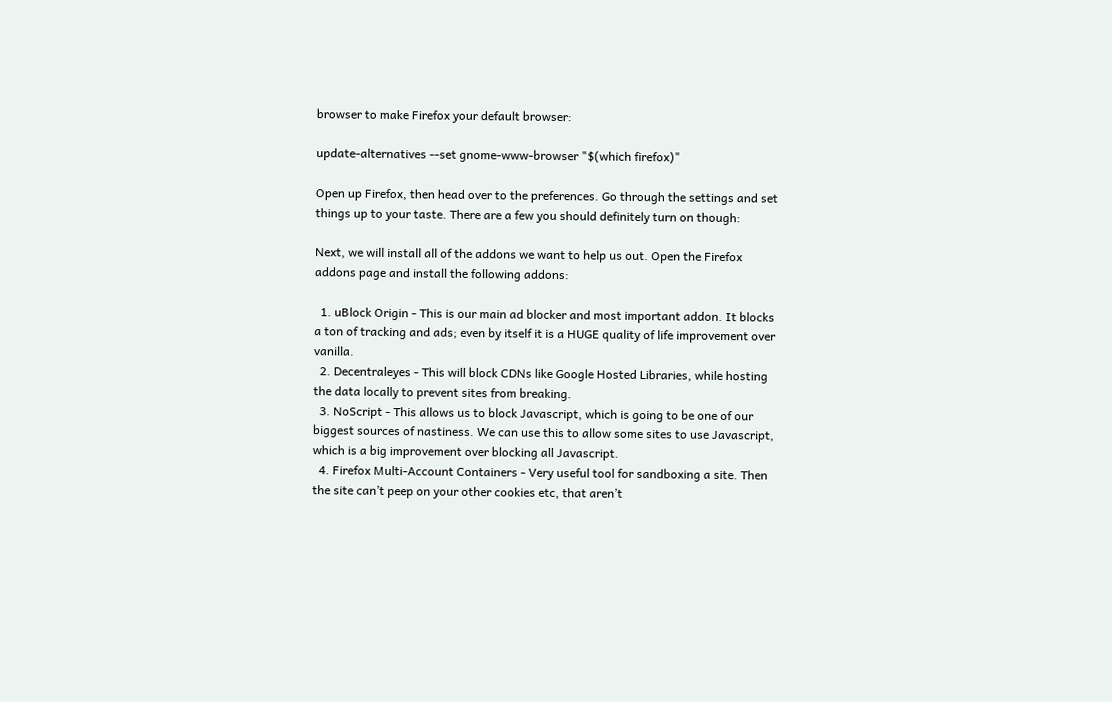browser to make Firefox your default browser:

update-alternatives --set gnome-www-browser "$(which firefox)"

Open up Firefox, then head over to the preferences. Go through the settings and set things up to your taste. There are a few you should definitely turn on though:

Next, we will install all of the addons we want to help us out. Open the Firefox addons page and install the following addons:

  1. uBlock Origin - This is our main ad blocker and most important addon. It blocks a ton of tracking and ads; even by itself it is a HUGE quality of life improvement over vanilla.
  2. Decentraleyes - This will block CDNs like Google Hosted Libraries, while hosting the data locally to prevent sites from breaking.
  3. NoScript - This allows us to block Javascript, which is going to be one of our biggest sources of nastiness. We can use this to allow some sites to use Javascript, which is a big improvement over blocking all Javascript.
  4. Firefox Multi-Account Containers - Very useful tool for sandboxing a site. Then the site can’t peep on your other cookies etc, that aren’t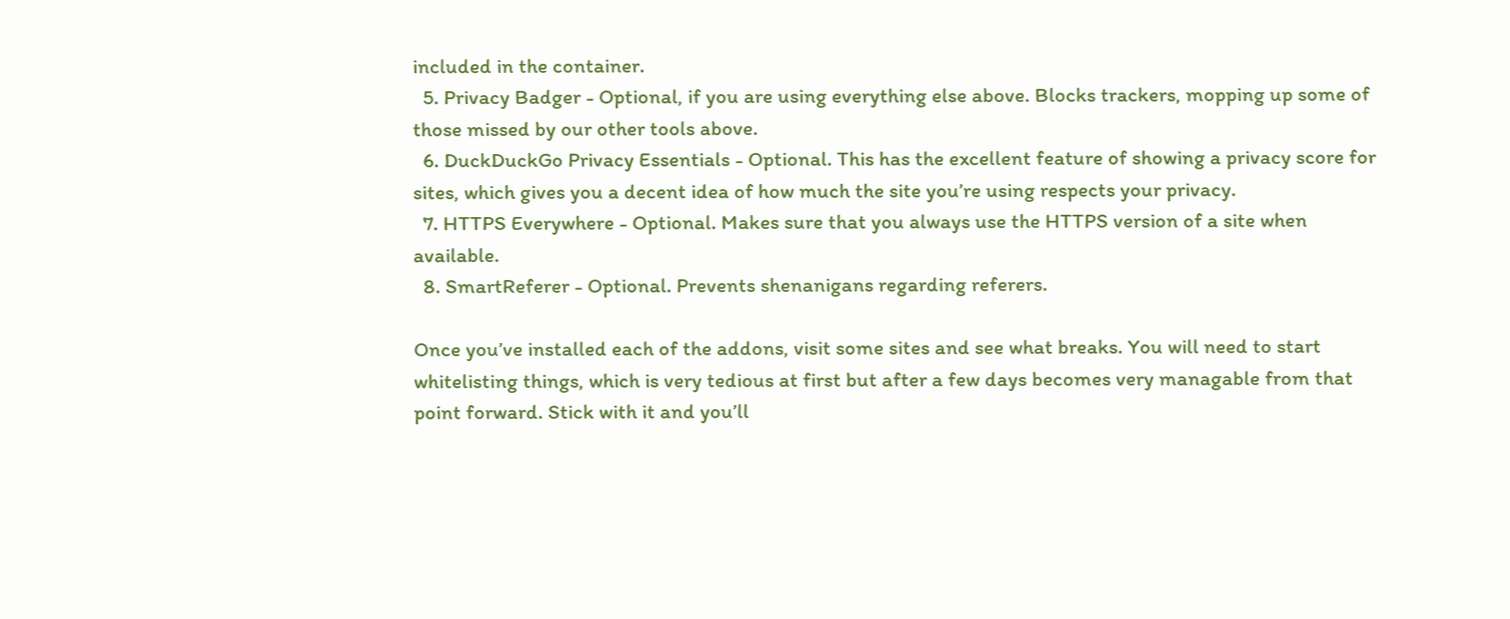included in the container.
  5. Privacy Badger - Optional, if you are using everything else above. Blocks trackers, mopping up some of those missed by our other tools above.
  6. DuckDuckGo Privacy Essentials - Optional. This has the excellent feature of showing a privacy score for sites, which gives you a decent idea of how much the site you’re using respects your privacy.
  7. HTTPS Everywhere - Optional. Makes sure that you always use the HTTPS version of a site when available.
  8. SmartReferer - Optional. Prevents shenanigans regarding referers.

Once you’ve installed each of the addons, visit some sites and see what breaks. You will need to start whitelisting things, which is very tedious at first but after a few days becomes very managable from that point forward. Stick with it and you’ll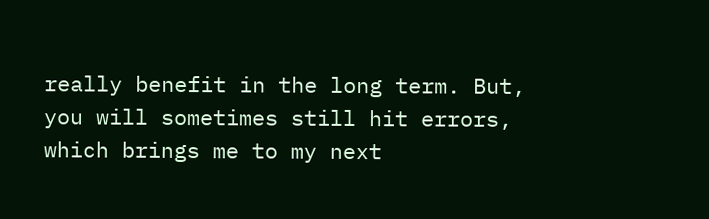really benefit in the long term. But, you will sometimes still hit errors, which brings me to my next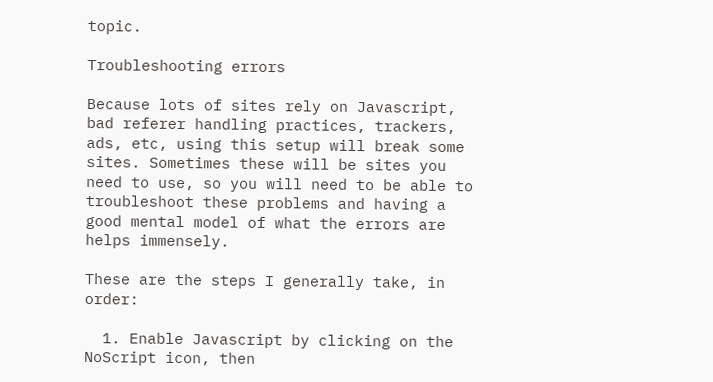topic.

Troubleshooting errors

Because lots of sites rely on Javascript, bad referer handling practices, trackers, ads, etc, using this setup will break some sites. Sometimes these will be sites you need to use, so you will need to be able to troubleshoot these problems and having a good mental model of what the errors are helps immensely.

These are the steps I generally take, in order:

  1. Enable Javascript by clicking on the NoScript icon, then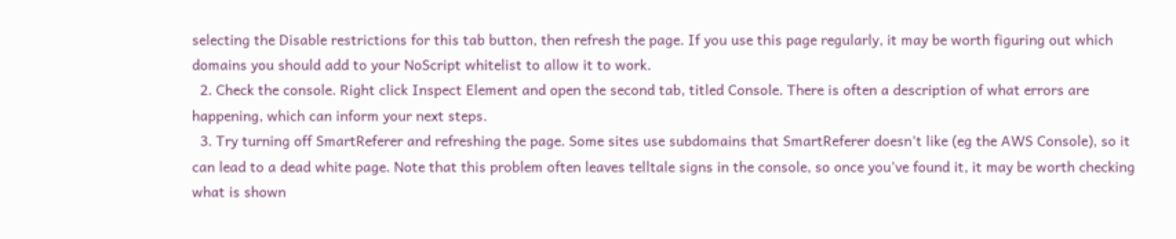selecting the Disable restrictions for this tab button, then refresh the page. If you use this page regularly, it may be worth figuring out which domains you should add to your NoScript whitelist to allow it to work.
  2. Check the console. Right click Inspect Element and open the second tab, titled Console. There is often a description of what errors are happening, which can inform your next steps.
  3. Try turning off SmartReferer and refreshing the page. Some sites use subdomains that SmartReferer doesn’t like (eg the AWS Console), so it can lead to a dead white page. Note that this problem often leaves telltale signs in the console, so once you’ve found it, it may be worth checking what is shown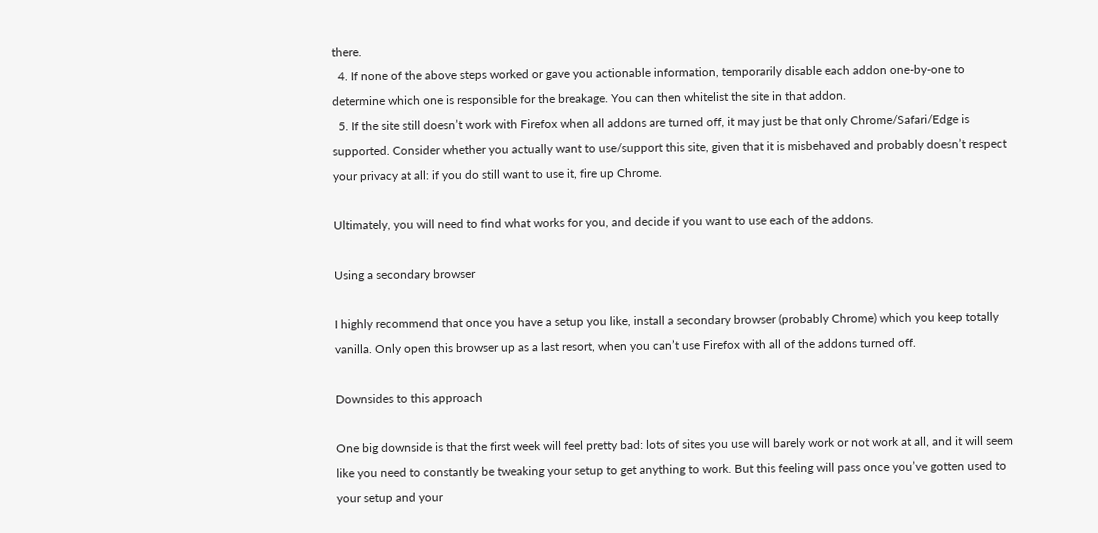there.
  4. If none of the above steps worked or gave you actionable information, temporarily disable each addon one-by-one to determine which one is responsible for the breakage. You can then whitelist the site in that addon.
  5. If the site still doesn’t work with Firefox when all addons are turned off, it may just be that only Chrome/Safari/Edge is supported. Consider whether you actually want to use/support this site, given that it is misbehaved and probably doesn’t respect your privacy at all: if you do still want to use it, fire up Chrome.

Ultimately, you will need to find what works for you, and decide if you want to use each of the addons.

Using a secondary browser

I highly recommend that once you have a setup you like, install a secondary browser (probably Chrome) which you keep totally vanilla. Only open this browser up as a last resort, when you can’t use Firefox with all of the addons turned off.

Downsides to this approach

One big downside is that the first week will feel pretty bad: lots of sites you use will barely work or not work at all, and it will seem like you need to constantly be tweaking your setup to get anything to work. But this feeling will pass once you’ve gotten used to your setup and your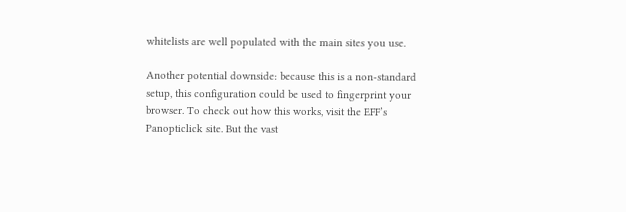whitelists are well populated with the main sites you use.

Another potential downside: because this is a non-standard setup, this configuration could be used to fingerprint your browser. To check out how this works, visit the EFF’s Panopticlick site. But the vast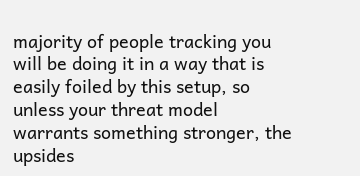majority of people tracking you will be doing it in a way that is easily foiled by this setup, so unless your threat model warrants something stronger, the upsides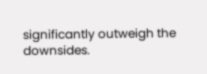significantly outweigh the downsides.